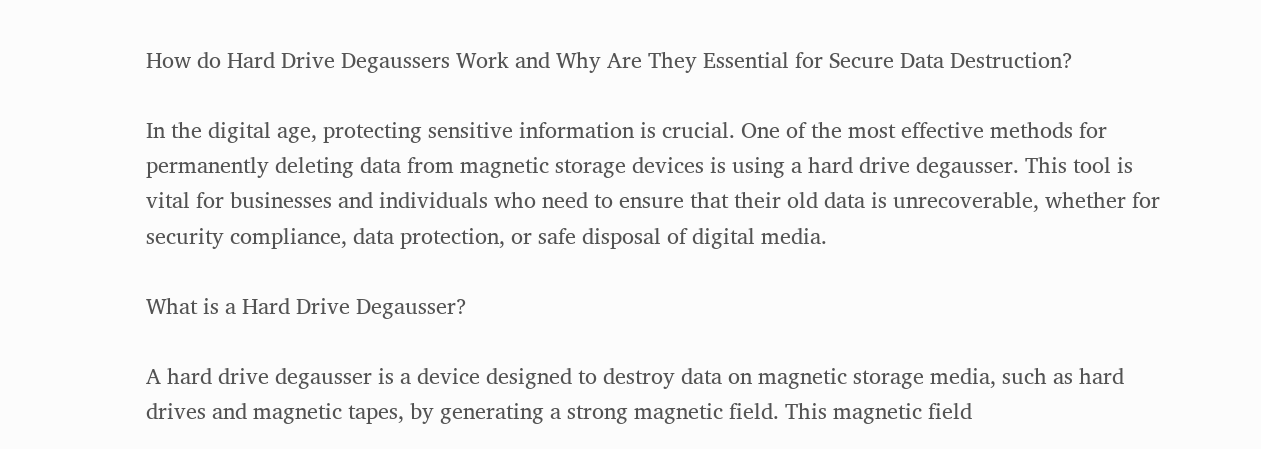How do Hard Drive Degaussers Work and Why Are They Essential for Secure Data Destruction?

In the digital age, protecting sensitive information is crucial. One of the most effective methods for permanently deleting data from magnetic storage devices is using a hard drive degausser. This tool is vital for businesses and individuals who need to ensure that their old data is unrecoverable, whether for security compliance, data protection, or safe disposal of digital media.

What is a Hard Drive Degausser?

A hard drive degausser is a device designed to destroy data on magnetic storage media, such as hard drives and magnetic tapes, by generating a strong magnetic field. This magnetic field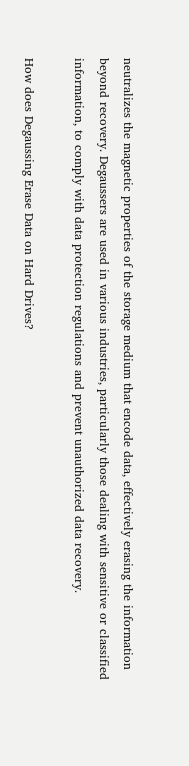neutralizes the magnetic properties of the storage medium that encode data, effectively erasing the information beyond recovery. Degaussers are used in various industries, particularly those dealing with sensitive or classified information, to comply with data protection regulations and prevent unauthorized data recovery.

How does Degaussing Erase Data on Hard Drives?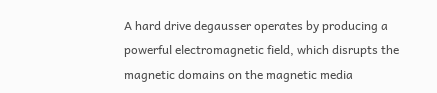A hard drive degausser operates by producing a powerful electromagnetic field, which disrupts the magnetic domains on the magnetic media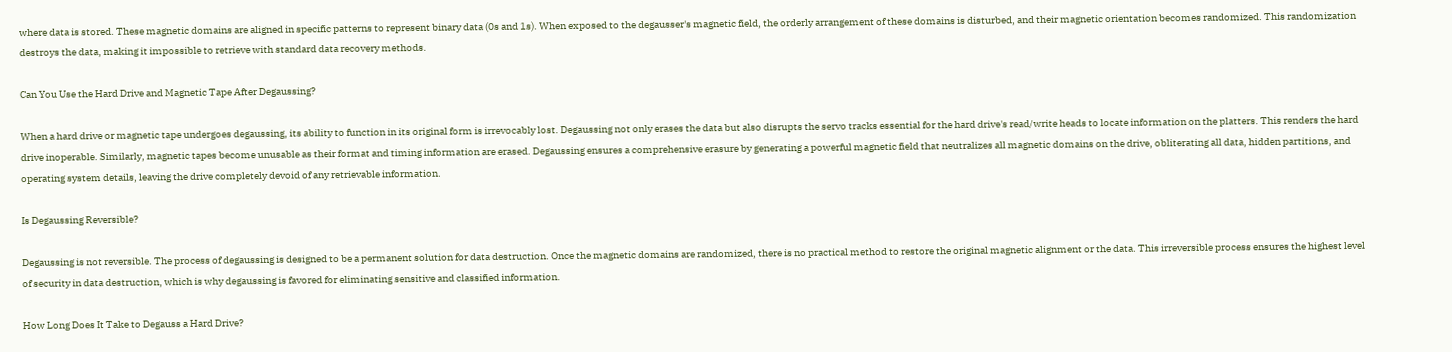where data is stored. These magnetic domains are aligned in specific patterns to represent binary data (0s and 1s). When exposed to the degausser's magnetic field, the orderly arrangement of these domains is disturbed, and their magnetic orientation becomes randomized. This randomization destroys the data, making it impossible to retrieve with standard data recovery methods.

Can You Use the Hard Drive and Magnetic Tape After Degaussing?

When a hard drive or magnetic tape undergoes degaussing, its ability to function in its original form is irrevocably lost. Degaussing not only erases the data but also disrupts the servo tracks essential for the hard drive's read/write heads to locate information on the platters. This renders the hard drive inoperable. Similarly, magnetic tapes become unusable as their format and timing information are erased. Degaussing ensures a comprehensive erasure by generating a powerful magnetic field that neutralizes all magnetic domains on the drive, obliterating all data, hidden partitions, and operating system details, leaving the drive completely devoid of any retrievable information.

Is Degaussing Reversible?

Degaussing is not reversible. The process of degaussing is designed to be a permanent solution for data destruction. Once the magnetic domains are randomized, there is no practical method to restore the original magnetic alignment or the data. This irreversible process ensures the highest level of security in data destruction, which is why degaussing is favored for eliminating sensitive and classified information.

How Long Does It Take to Degauss a Hard Drive?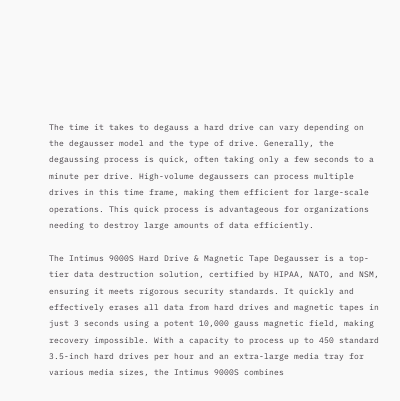The time it takes to degauss a hard drive can vary depending on the degausser model and the type of drive. Generally, the degaussing process is quick, often taking only a few seconds to a minute per drive. High-volume degaussers can process multiple drives in this time frame, making them efficient for large-scale operations. This quick process is advantageous for organizations needing to destroy large amounts of data efficiently.

The Intimus 9000S Hard Drive & Magnetic Tape Degausser is a top-tier data destruction solution, certified by HIPAA, NATO, and NSM, ensuring it meets rigorous security standards. It quickly and effectively erases all data from hard drives and magnetic tapes in just 3 seconds using a potent 10,000 gauss magnetic field, making recovery impossible. With a capacity to process up to 450 standard 3.5-inch hard drives per hour and an extra-large media tray for various media sizes, the Intimus 9000S combines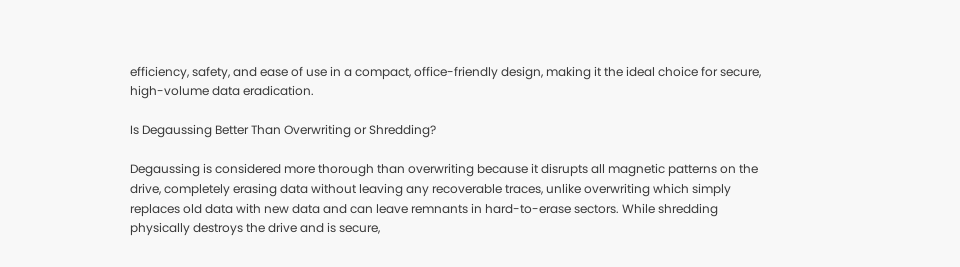efficiency, safety, and ease of use in a compact, office-friendly design, making it the ideal choice for secure, high-volume data eradication.

Is Degaussing Better Than Overwriting or Shredding?

Degaussing is considered more thorough than overwriting because it disrupts all magnetic patterns on the drive, completely erasing data without leaving any recoverable traces, unlike overwriting which simply replaces old data with new data and can leave remnants in hard-to-erase sectors. While shredding physically destroys the drive and is secure,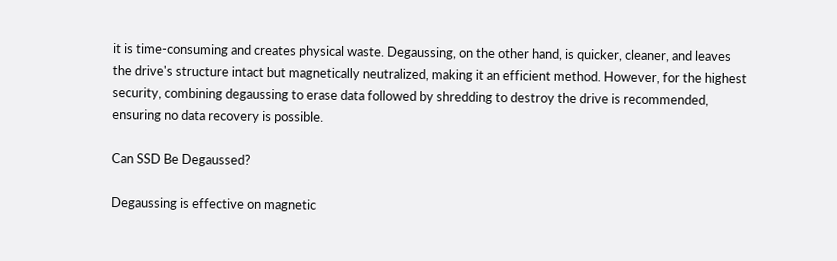it is time-consuming and creates physical waste. Degaussing, on the other hand, is quicker, cleaner, and leaves the drive's structure intact but magnetically neutralized, making it an efficient method. However, for the highest security, combining degaussing to erase data followed by shredding to destroy the drive is recommended, ensuring no data recovery is possible.

Can SSD Be Degaussed?

Degaussing is effective on magnetic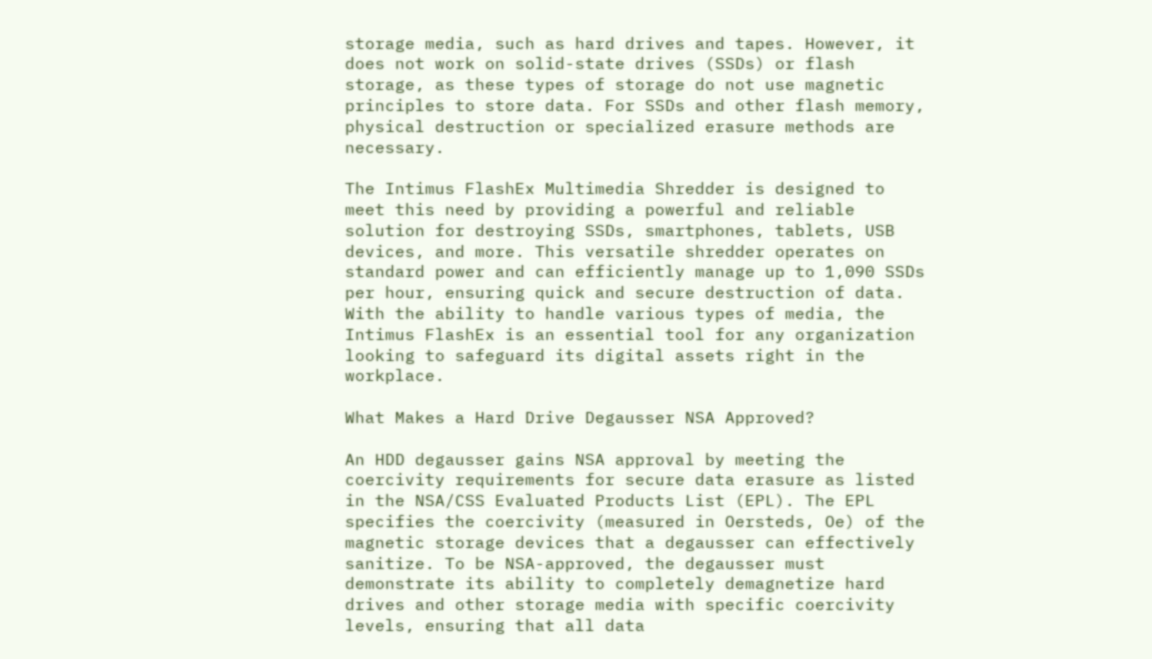storage media, such as hard drives and tapes. However, it does not work on solid-state drives (SSDs) or flash storage, as these types of storage do not use magnetic principles to store data. For SSDs and other flash memory, physical destruction or specialized erasure methods are necessary.

The Intimus FlashEx Multimedia Shredder is designed to meet this need by providing a powerful and reliable solution for destroying SSDs, smartphones, tablets, USB devices, and more. This versatile shredder operates on standard power and can efficiently manage up to 1,090 SSDs per hour, ensuring quick and secure destruction of data. With the ability to handle various types of media, the Intimus FlashEx is an essential tool for any organization looking to safeguard its digital assets right in the workplace.

What Makes a Hard Drive Degausser NSA Approved?

An HDD degausser gains NSA approval by meeting the coercivity requirements for secure data erasure as listed in the NSA/CSS Evaluated Products List (EPL). The EPL specifies the coercivity (measured in Oersteds, Oe) of the magnetic storage devices that a degausser can effectively sanitize. To be NSA-approved, the degausser must demonstrate its ability to completely demagnetize hard drives and other storage media with specific coercivity levels, ensuring that all data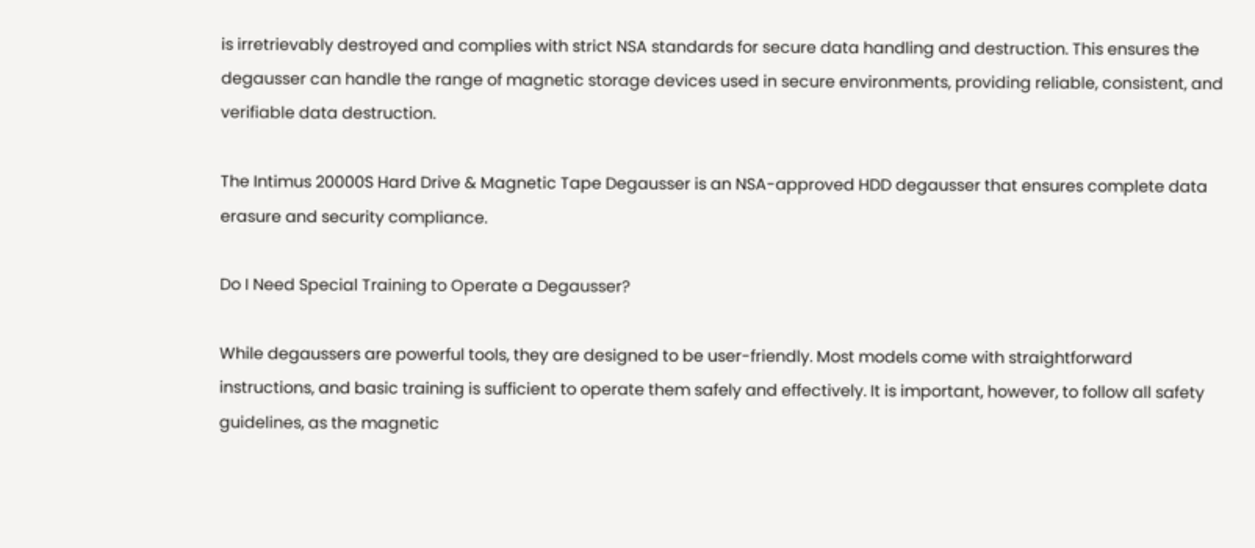is irretrievably destroyed and complies with strict NSA standards for secure data handling and destruction. This ensures the degausser can handle the range of magnetic storage devices used in secure environments, providing reliable, consistent, and verifiable data destruction.

The Intimus 20000S Hard Drive & Magnetic Tape Degausser is an NSA-approved HDD degausser that ensures complete data erasure and security compliance.

Do I Need Special Training to Operate a Degausser?

While degaussers are powerful tools, they are designed to be user-friendly. Most models come with straightforward instructions, and basic training is sufficient to operate them safely and effectively. It is important, however, to follow all safety guidelines, as the magnetic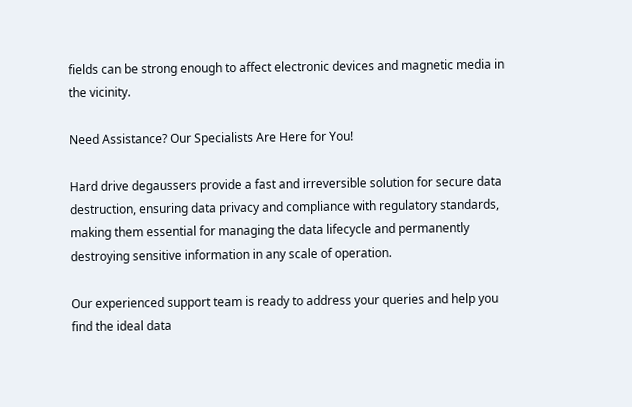fields can be strong enough to affect electronic devices and magnetic media in the vicinity.

Need Assistance? Our Specialists Are Here for You!

Hard drive degaussers provide a fast and irreversible solution for secure data destruction, ensuring data privacy and compliance with regulatory standards, making them essential for managing the data lifecycle and permanently destroying sensitive information in any scale of operation.

Our experienced support team is ready to address your queries and help you find the ideal data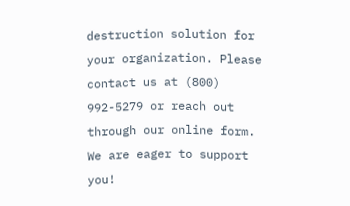destruction solution for your organization. Please contact us at (800) 992-5279 or reach out through our online form. We are eager to support you!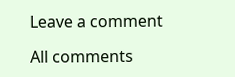Leave a comment

All comments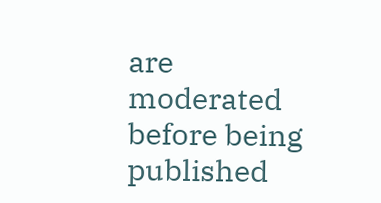are moderated before being published